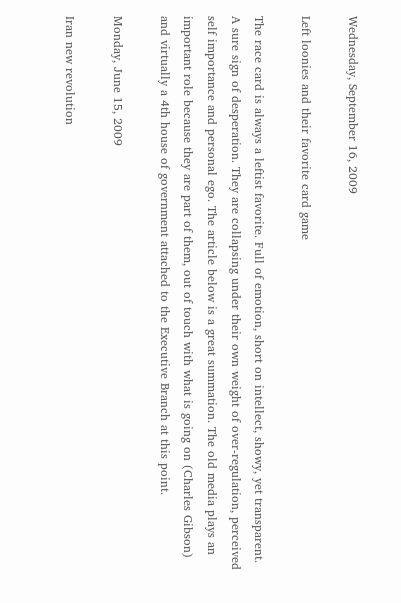Wednesday, September 16, 2009

Left loonies and their favorite card game

The race card is always a leftist favorite. Full of emotion, short on intellect, showy, yet transparent. A sure sign of desperation. They are collapsing under their own weight of over-regulation, perceived self importance and personal ego. The article below is a great summation. The old media plays an important role because they are part of them, out of touch with what is going on (Charles Gibson) and virtually a 4th house of government attached to the Executive Branch at this point.

Monday, June 15, 2009

Iran new revolution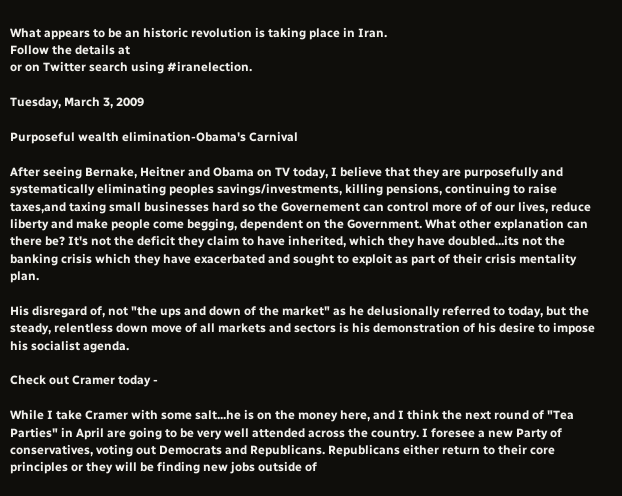What appears to be an historic revolution is taking place in Iran.
Follow the details at
or on Twitter search using #iranelection.

Tuesday, March 3, 2009

Purposeful wealth elimination-Obama's Carnival

After seeing Bernake, Heitner and Obama on TV today, I believe that they are purposefully and systematically eliminating peoples savings/investments, killing pensions, continuing to raise taxes,and taxing small businesses hard so the Governement can control more of of our lives, reduce liberty and make people come begging, dependent on the Government. What other explanation can there be? It's not the deficit they claim to have inherited, which they have doubled...its not the banking crisis which they have exacerbated and sought to exploit as part of their crisis mentality plan.

His disregard of, not "the ups and down of the market" as he delusionally referred to today, but the steady, relentless down move of all markets and sectors is his demonstration of his desire to impose his socialist agenda.

Check out Cramer today -

While I take Cramer with some salt...he is on the money here, and I think the next round of "Tea Parties" in April are going to be very well attended across the country. I foresee a new Party of conservatives, voting out Democrats and Republicans. Republicans either return to their core principles or they will be finding new jobs outside of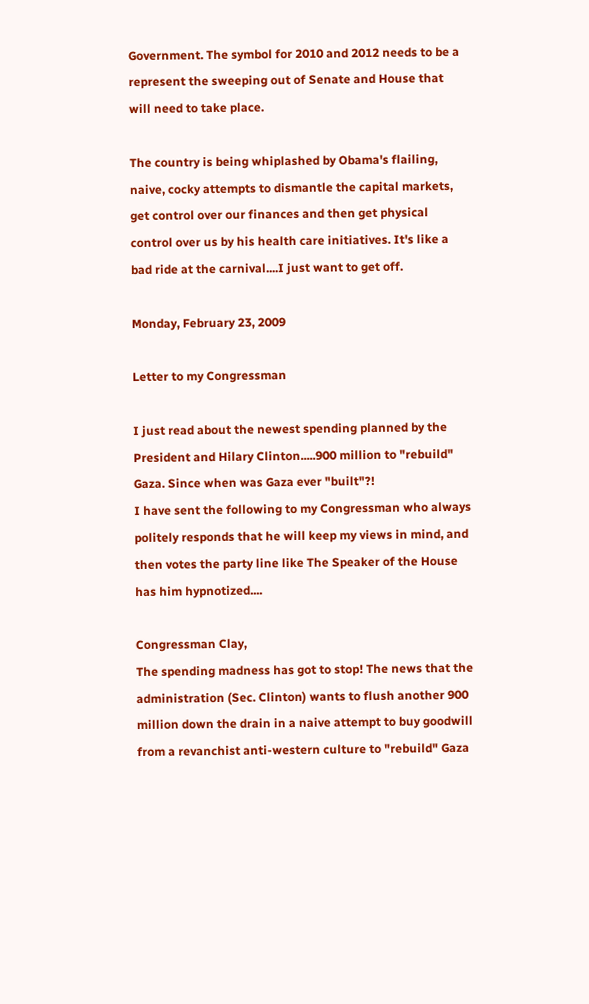Government. The symbol for 2010 and 2012 needs to be a represent the sweeping out of Senate and House that will need to take place.

The country is being whiplashed by Obama's flailing, naive, cocky attempts to dismantle the capital markets, get control over our finances and then get physical control over us by his health care initiatives. It's like a bad ride at the carnival....I just want to get off.

Monday, February 23, 2009

Letter to my Congressman

I just read about the newest spending planned by the President and Hilary Clinton.....900 million to "rebuild" Gaza. Since when was Gaza ever "built"?!
I have sent the following to my Congressman who always politely responds that he will keep my views in mind, and then votes the party line like The Speaker of the House has him hypnotized....

Congressman Clay,
The spending madness has got to stop! The news that the administration (Sec. Clinton) wants to flush another 900 million down the drain in a naive attempt to buy goodwill from a revanchist anti-western culture to "rebuild" Gaza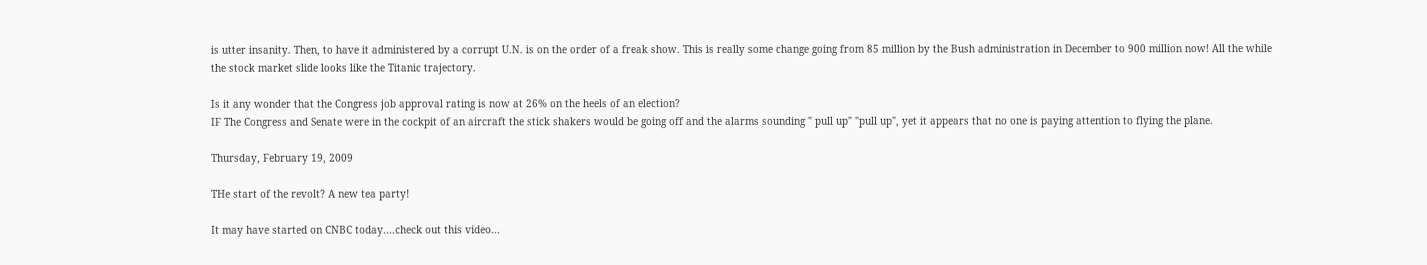is utter insanity. Then, to have it administered by a corrupt U.N. is on the order of a freak show. This is really some change going from 85 million by the Bush administration in December to 900 million now! All the while the stock market slide looks like the Titanic trajectory.

Is it any wonder that the Congress job approval rating is now at 26% on the heels of an election?
IF The Congress and Senate were in the cockpit of an aircraft the stick shakers would be going off and the alarms sounding " pull up" "pull up", yet it appears that no one is paying attention to flying the plane.

Thursday, February 19, 2009

THe start of the revolt? A new tea party!

It may have started on CNBC today....check out this video...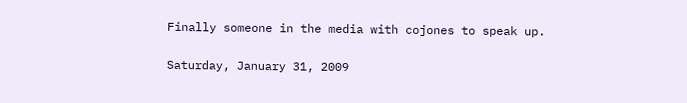Finally someone in the media with cojones to speak up.

Saturday, January 31, 2009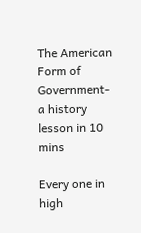The American Form of Government- a history lesson in 10 mins

Every one in high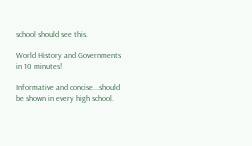school should see this.

World History and Governments in 10 minutes!

Informative and concise...should be shown in every high school.